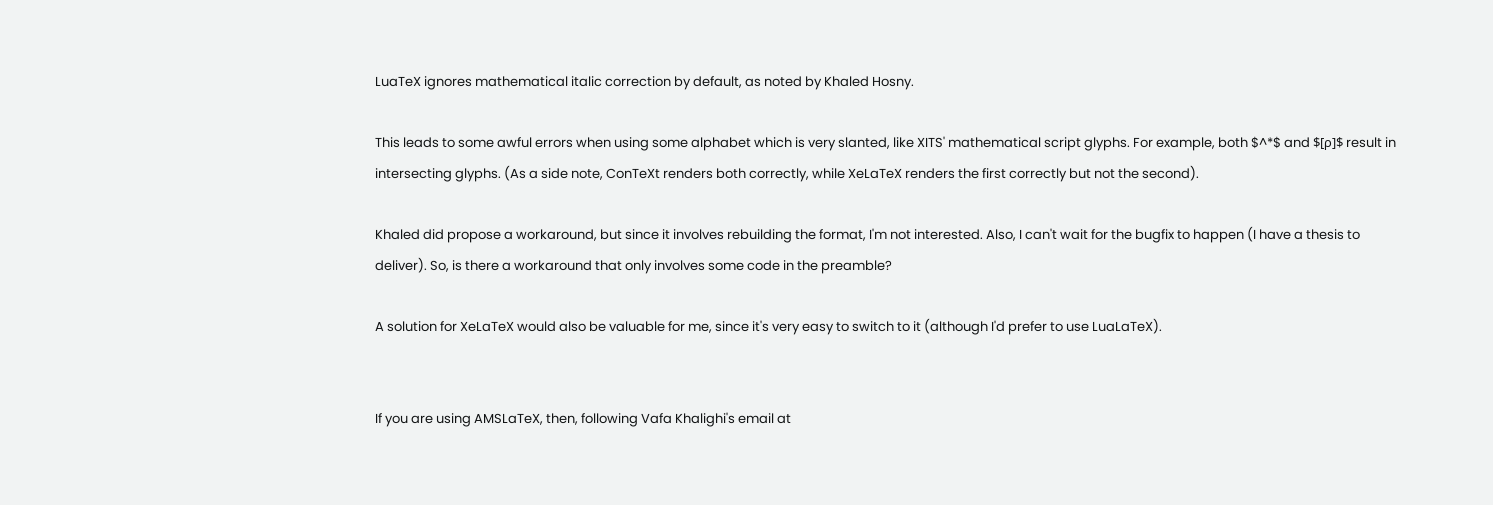LuaTeX ignores mathematical italic correction by default, as noted by Khaled Hosny.

This leads to some awful errors when using some alphabet which is very slanted, like XITS' mathematical script glyphs. For example, both $^*$ and $[ρ]$ result in intersecting glyphs. (As a side note, ConTeXt renders both correctly, while XeLaTeX renders the first correctly but not the second).

Khaled did propose a workaround, but since it involves rebuilding the format, I'm not interested. Also, I can't wait for the bugfix to happen (I have a thesis to deliver). So, is there a workaround that only involves some code in the preamble?

A solution for XeLaTeX would also be valuable for me, since it's very easy to switch to it (although I'd prefer to use LuaLaTeX).


If you are using AMSLaTeX, then, following Vafa Khalighi's email at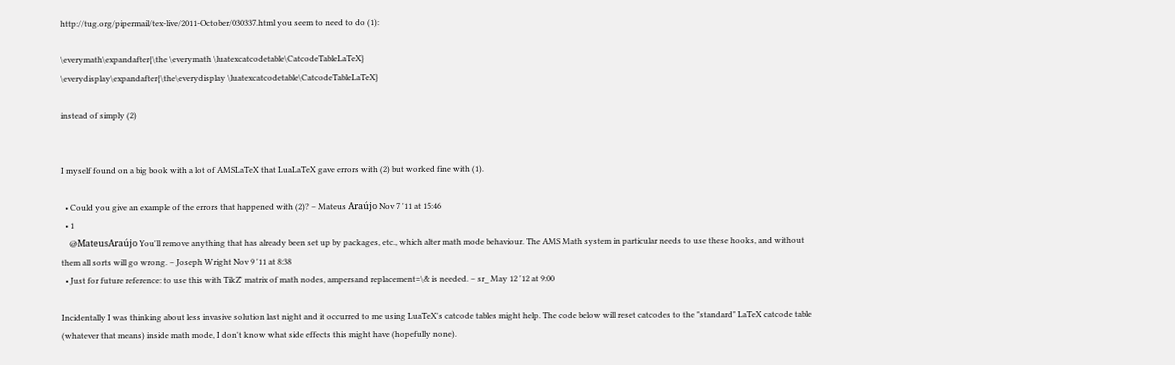http://tug.org/pipermail/tex-live/2011-October/030337.html you seem to need to do (1):

\everymath\expandafter{\the \everymath \luatexcatcodetable\CatcodeTableLaTeX}
\everydisplay\expandafter{\the\everydisplay \luatexcatcodetable\CatcodeTableLaTeX}

instead of simply (2)


I myself found on a big book with a lot of AMSLaTeX that LuaLaTeX gave errors with (2) but worked fine with (1).

  • Could you give an example of the errors that happened with (2)? – Mateus Araújo Nov 7 '11 at 15:46
  • 1
    @MateusAraújo You'll remove anything that has already been set up by packages, etc., which alter math mode behaviour. The AMS Math system in particular needs to use these hooks, and without them all sorts will go wrong. – Joseph Wright Nov 9 '11 at 8:38
  • Just for future reference: to use this with TikZ' matrix of math nodes, ampersand replacement=\& is needed. – sr_ May 12 '12 at 9:00

Incidentally I was thinking about less invasive solution last night and it occurred to me using LuaTeX's catcode tables might help. The code below will reset catcodes to the "standard" LaTeX catcode table (whatever that means) inside math mode, I don't know what side effects this might have (hopefully none).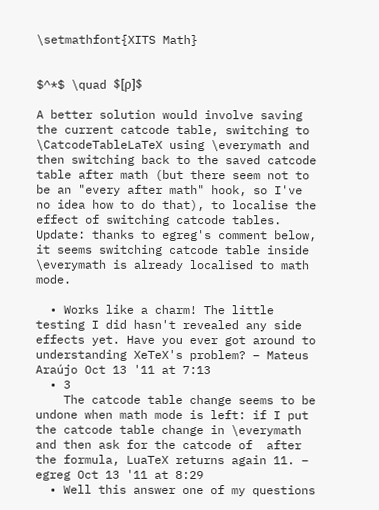\setmathfont{XITS Math}


$^*$ \quad $[ρ]$

A better solution would involve saving the current catcode table, switching to \CatcodeTableLaTeX using \everymath and then switching back to the saved catcode table after math (but there seem not to be an "every after math" hook, so I've no idea how to do that), to localise the effect of switching catcode tables. Update: thanks to egreg's comment below, it seems switching catcode table inside \everymath is already localised to math mode.

  • Works like a charm! The little testing I did hasn't revealed any side effects yet. Have you ever got around to understanding XeTeX's problem? – Mateus Araújo Oct 13 '11 at 7:13
  • 3
    The catcode table change seems to be undone when math mode is left: if I put the catcode table change in \everymath and then ask for the catcode of  after the formula, LuaTeX returns again 11. – egreg Oct 13 '11 at 8:29
  • Well this answer one of my questions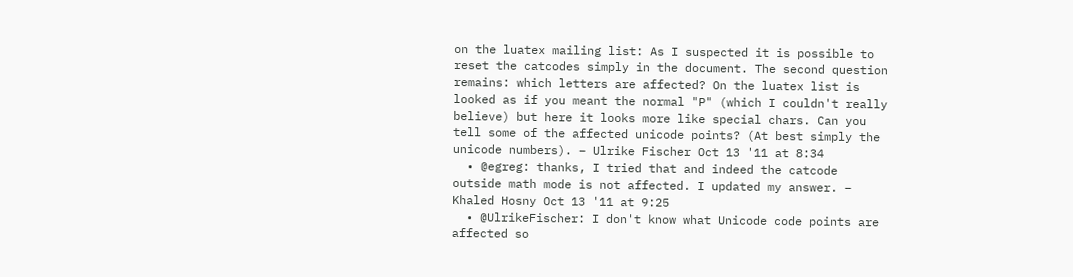on the luatex mailing list: As I suspected it is possible to reset the catcodes simply in the document. The second question remains: which letters are affected? On the luatex list is looked as if you meant the normal "P" (which I couldn't really believe) but here it looks more like special chars. Can you tell some of the affected unicode points? (At best simply the unicode numbers). – Ulrike Fischer Oct 13 '11 at 8:34
  • @egreg: thanks, I tried that and indeed the catcode outside math mode is not affected. I updated my answer. – Khaled Hosny Oct 13 '11 at 9:25
  • @UlrikeFischer: I don't know what Unicode code points are affected so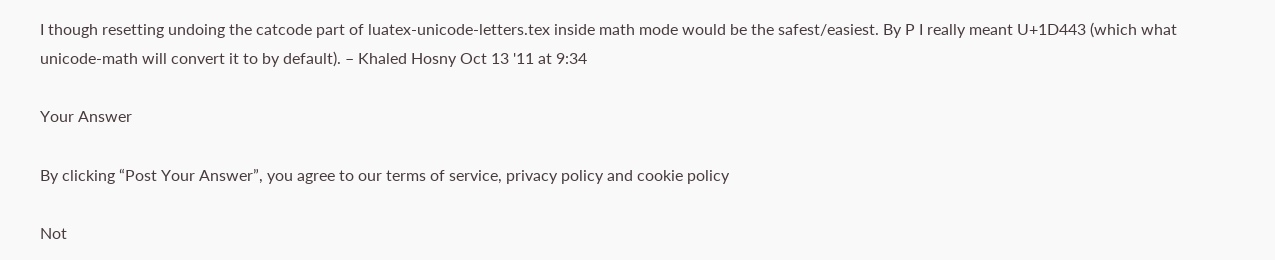I though resetting undoing the catcode part of luatex-unicode-letters.tex inside math mode would be the safest/easiest. By P I really meant U+1D443 (which what unicode-math will convert it to by default). – Khaled Hosny Oct 13 '11 at 9:34

Your Answer

By clicking “Post Your Answer”, you agree to our terms of service, privacy policy and cookie policy

Not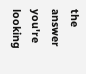the answer you're looking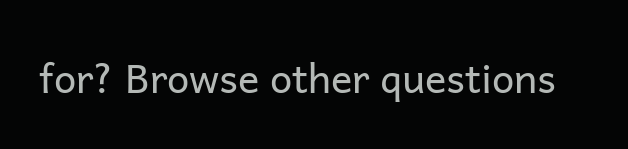for? Browse other questions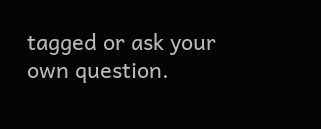tagged or ask your own question.